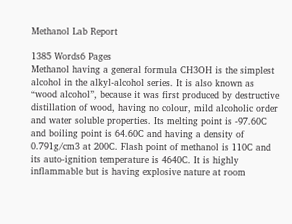Methanol Lab Report

1385 Words6 Pages
Methanol having a general formula CH3OH is the simplest alcohol in the alkyl-alcohol series. It is also known as “wood alcohol”, because it was first produced by destructive distillation of wood, having no colour, mild alcoholic order and water soluble properties. Its melting point is -97.60C and boiling point is 64.60C and having a density of 0.791g/cm3 at 200C. Flash point of methanol is 110C and its auto-ignition temperature is 4640C. It is highly inflammable but is having explosive nature at room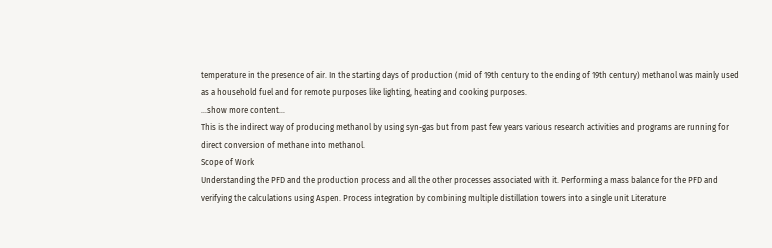temperature in the presence of air. In the starting days of production (mid of 19th century to the ending of 19th century) methanol was mainly used as a household fuel and for remote purposes like lighting, heating and cooking purposes.
…show more content…
This is the indirect way of producing methanol by using syn-gas but from past few years various research activities and programs are running for direct conversion of methane into methanol.
Scope of Work
Understanding the PFD and the production process and all the other processes associated with it. Performing a mass balance for the PFD and verifying the calculations using Aspen. Process integration by combining multiple distillation towers into a single unit Literature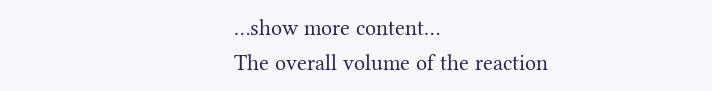…show more content…
The overall volume of the reaction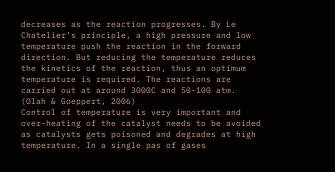decreases as the reaction progresses. By Le Chatelier’s principle, a high pressure and low temperature push the reaction in the forward direction. But reducing the temperature reduces the kinetics of the reaction, thus an optimum temperature is required. The reactions are carried out at around 3000C and 50-100 atm. (Olah & Goeppert, 2006)
Control of temperature is very important and over-heating of the catalyst needs to be avoided as catalysts gets poisoned and degrades at high temperature. In a single pas of gases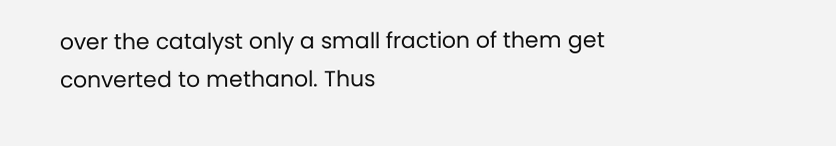over the catalyst only a small fraction of them get converted to methanol. Thus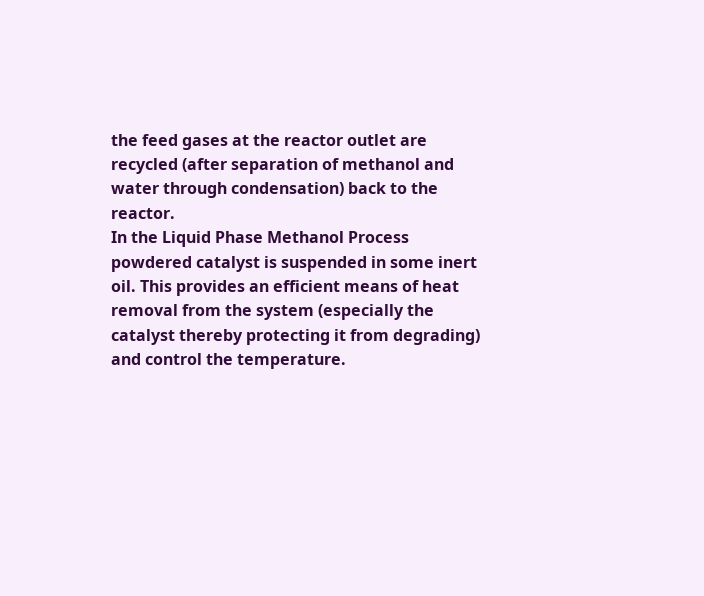the feed gases at the reactor outlet are recycled (after separation of methanol and water through condensation) back to the reactor.
In the Liquid Phase Methanol Process powdered catalyst is suspended in some inert oil. This provides an efficient means of heat removal from the system (especially the catalyst thereby protecting it from degrading) and control the temperature.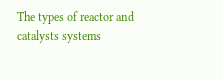The types of reactor and catalysts systems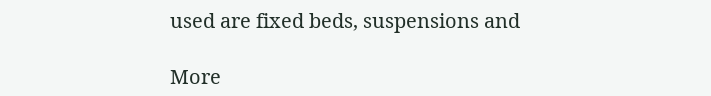used are fixed beds, suspensions and

More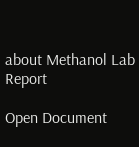about Methanol Lab Report

Open Document